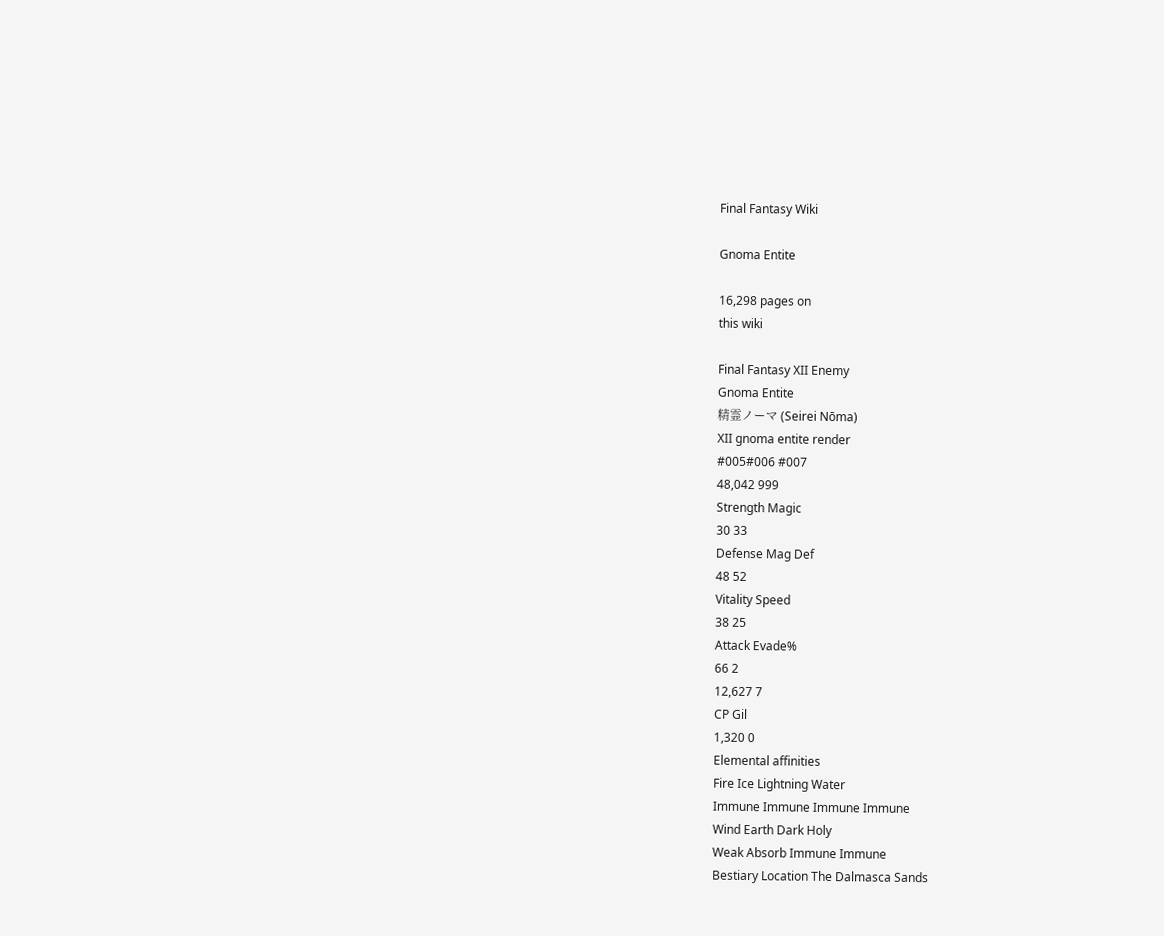Final Fantasy Wiki

Gnoma Entite

16,298 pages on
this wiki

Final Fantasy XII Enemy
Gnoma Entite
精霊ノーマ (Seirei Nōma)
XII gnoma entite render
#005#006 #007
48,042 999
Strength Magic
30 33
Defense Mag Def
48 52
Vitality Speed
38 25
Attack Evade%
66 2
12,627 7
CP Gil
1,320 0
Elemental affinities
Fire Ice Lightning Water
Immune Immune Immune Immune
Wind Earth Dark Holy
Weak Absorb Immune Immune
Bestiary Location The Dalmasca Sands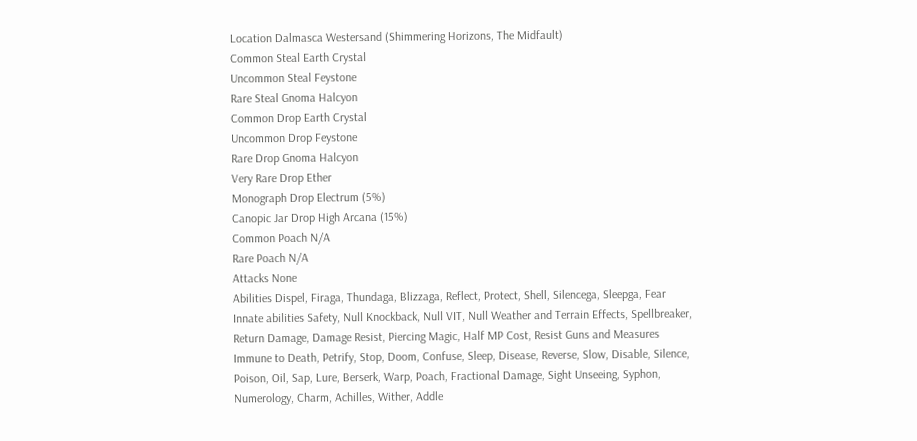Location Dalmasca Westersand (Shimmering Horizons, The Midfault)
Common Steal Earth Crystal
Uncommon Steal Feystone
Rare Steal Gnoma Halcyon
Common Drop Earth Crystal
Uncommon Drop Feystone
Rare Drop Gnoma Halcyon
Very Rare Drop Ether
Monograph Drop Electrum (5%)
Canopic Jar Drop High Arcana (15%)
Common Poach N/A
Rare Poach N/A
Attacks None
Abilities Dispel, Firaga, Thundaga, Blizzaga, Reflect, Protect, Shell, Silencega, Sleepga, Fear
Innate abilities Safety, Null Knockback, Null VIT, Null Weather and Terrain Effects, Spellbreaker, Return Damage, Damage Resist, Piercing Magic, Half MP Cost, Resist Guns and Measures
Immune to Death, Petrify, Stop, Doom, Confuse, Sleep, Disease, Reverse, Slow, Disable, Silence, Poison, Oil, Sap, Lure, Berserk, Warp, Poach, Fractional Damage, Sight Unseeing, Syphon, Numerology, Charm, Achilles, Wither, Addle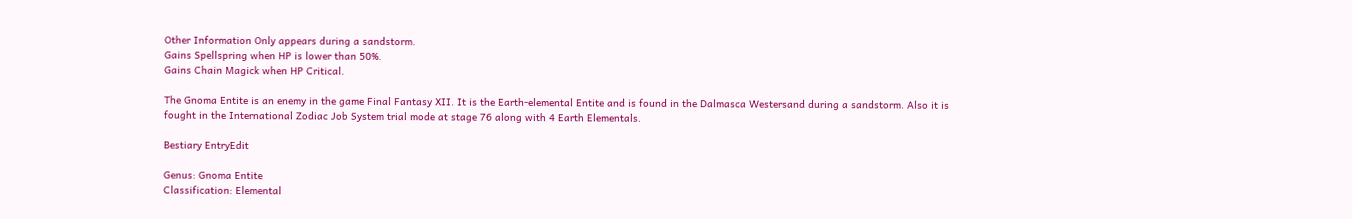Other Information Only appears during a sandstorm.
Gains Spellspring when HP is lower than 50%.
Gains Chain Magick when HP Critical.

The Gnoma Entite is an enemy in the game Final Fantasy XII. It is the Earth-elemental Entite and is found in the Dalmasca Westersand during a sandstorm. Also it is fought in the International Zodiac Job System trial mode at stage 76 along with 4 Earth Elementals.

Bestiary EntryEdit

Genus: Gnoma Entite
Classification: Elemental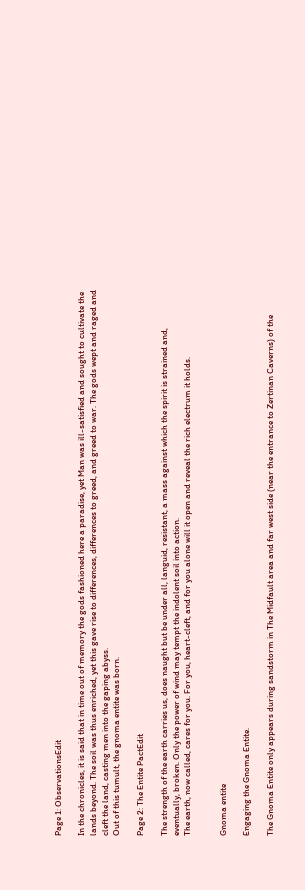Page 1: ObservationsEdit

In the chronicles, it is said that in time out of memory the gods fashioned here a paradise, yet Man was ill-satisfied and sought to cultivate the lands beyond. The soil was thus enriched, yet this gave rise to differences, differences to greed, and greed to war. The gods wept and raged and cleft the land, casting men into the gaping abyss.
Out of this tumult, the gnoma entite was born.

Page 2: The Entite PactEdit

The strength of the earth carries us, does naught but be under all, languid, resistant, a mass against which the spirit is strained and, eventually, broken. Only the power of wind may tempt the indolent soil into action.
The earth, now called, cares for you. For you, heart-cleft, and for you alone will it open and reveal the rich electrum it holds.


Gnoma entite

Engaging the Gnoma Entite.

The Gnoma Entite only appears during sandstorm in The Midfault area and far west side (near the entrance to Zertinan Caverns) of the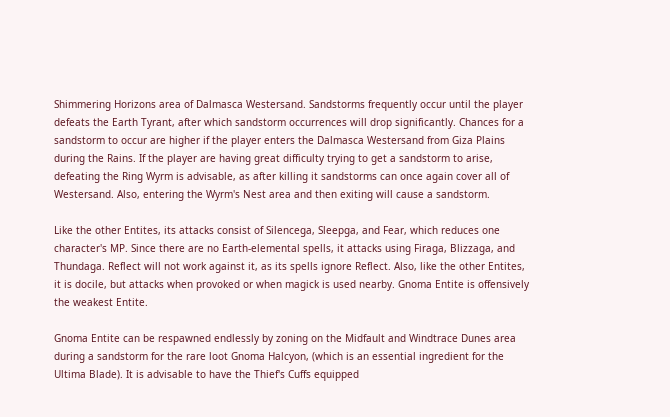Shimmering Horizons area of Dalmasca Westersand. Sandstorms frequently occur until the player defeats the Earth Tyrant, after which sandstorm occurrences will drop significantly. Chances for a sandstorm to occur are higher if the player enters the Dalmasca Westersand from Giza Plains during the Rains. If the player are having great difficulty trying to get a sandstorm to arise, defeating the Ring Wyrm is advisable, as after killing it sandstorms can once again cover all of Westersand. Also, entering the Wyrm's Nest area and then exiting will cause a sandstorm.

Like the other Entites, its attacks consist of Silencega, Sleepga, and Fear, which reduces one character's MP. Since there are no Earth-elemental spells, it attacks using Firaga, Blizzaga, and Thundaga. Reflect will not work against it, as its spells ignore Reflect. Also, like the other Entites, it is docile, but attacks when provoked or when magick is used nearby. Gnoma Entite is offensively the weakest Entite.

Gnoma Entite can be respawned endlessly by zoning on the Midfault and Windtrace Dunes area during a sandstorm for the rare loot Gnoma Halcyon, (which is an essential ingredient for the Ultima Blade). It is advisable to have the Thief's Cuffs equipped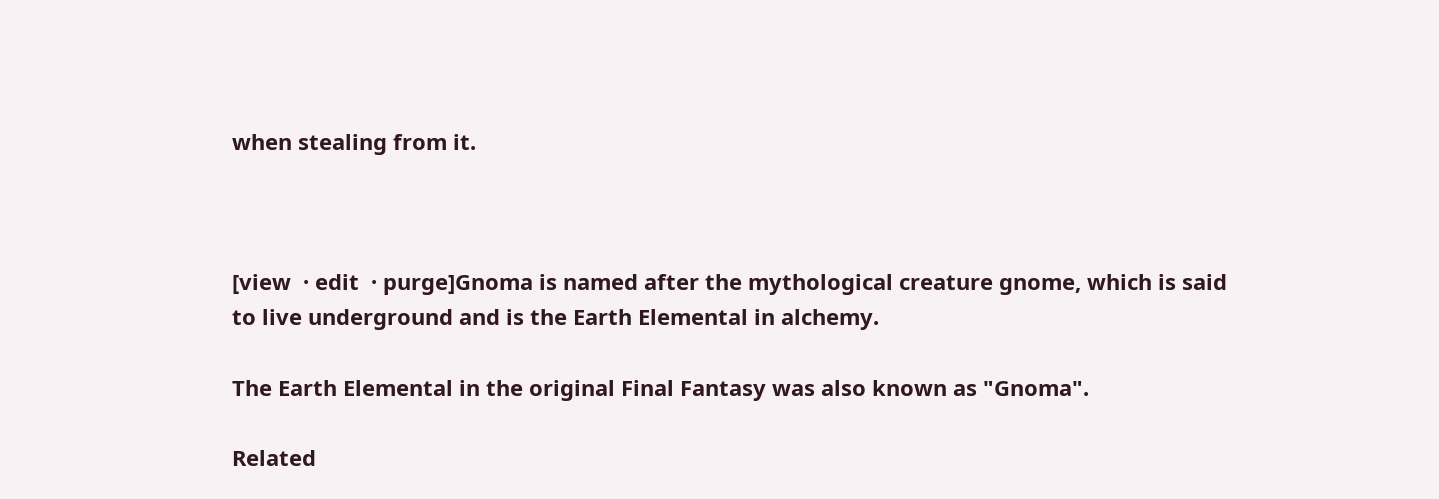when stealing from it.



[view  · edit  · purge]Gnoma is named after the mythological creature gnome, which is said to live underground and is the Earth Elemental in alchemy.

The Earth Elemental in the original Final Fantasy was also known as "Gnoma".

Related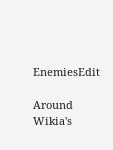EnemiesEdit

Around Wikia's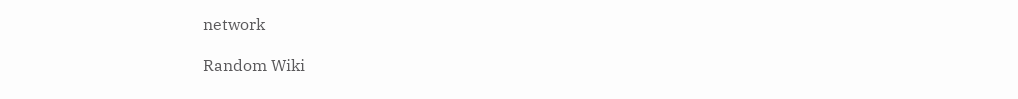network

Random Wiki